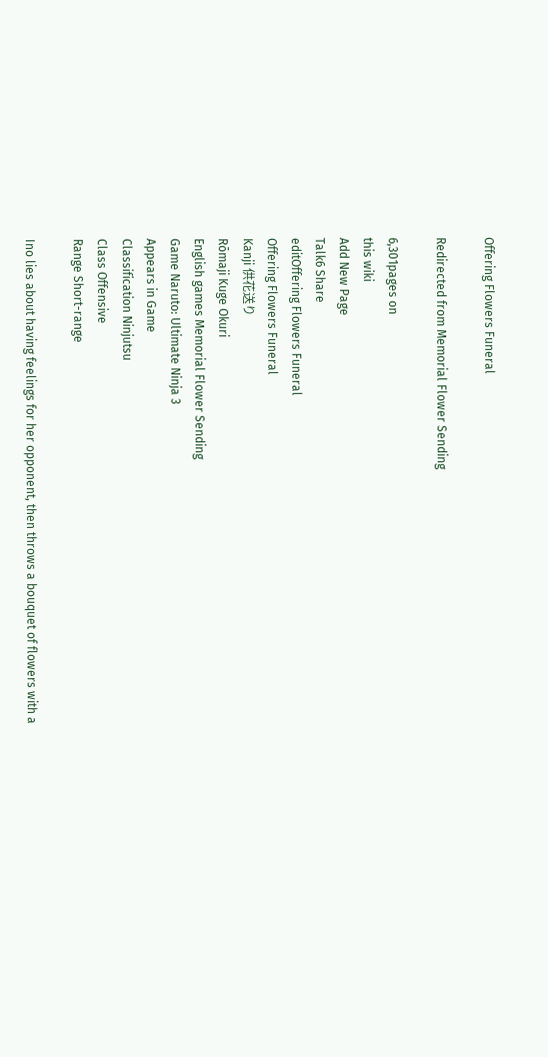Offering Flowers Funeral

Redirected from Memorial Flower Sending

6,301pages on
this wiki
Add New Page
Talk6 Share
editOffering Flowers Funeral
Offering Flowers Funeral
Kanji 供花送り
Rōmaji Kuge Okuri
English games Memorial Flower Sending
Game Naruto: Ultimate Ninja 3
Appears in Game
Classification Ninjutsu
Class Offensive
Range Short-range

Ino lies about having feelings for her opponent, then throws a bouquet of flowers with a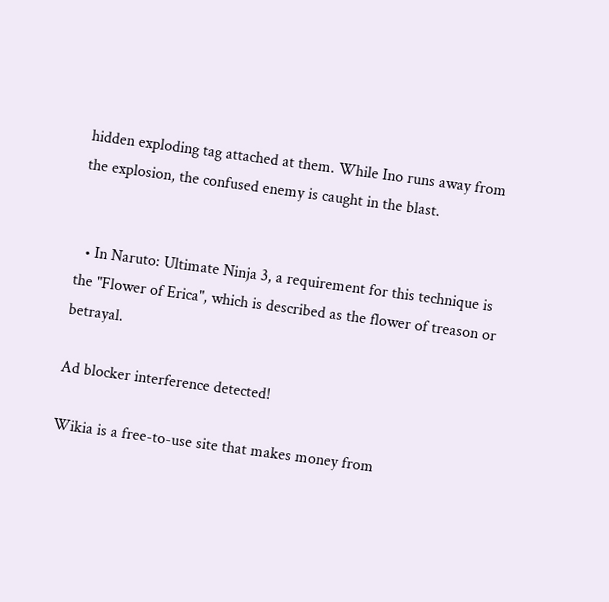hidden exploding tag attached at them. While Ino runs away from the explosion, the confused enemy is caught in the blast.


  • In Naruto: Ultimate Ninja 3, a requirement for this technique is the "Flower of Erica", which is described as the flower of treason or betrayal.

Ad blocker interference detected!

Wikia is a free-to-use site that makes money from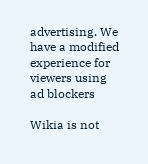advertising. We have a modified experience for viewers using ad blockers

Wikia is not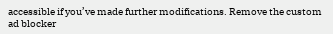accessible if you’ve made further modifications. Remove the custom ad blocker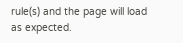rule(s) and the page will load as expected.